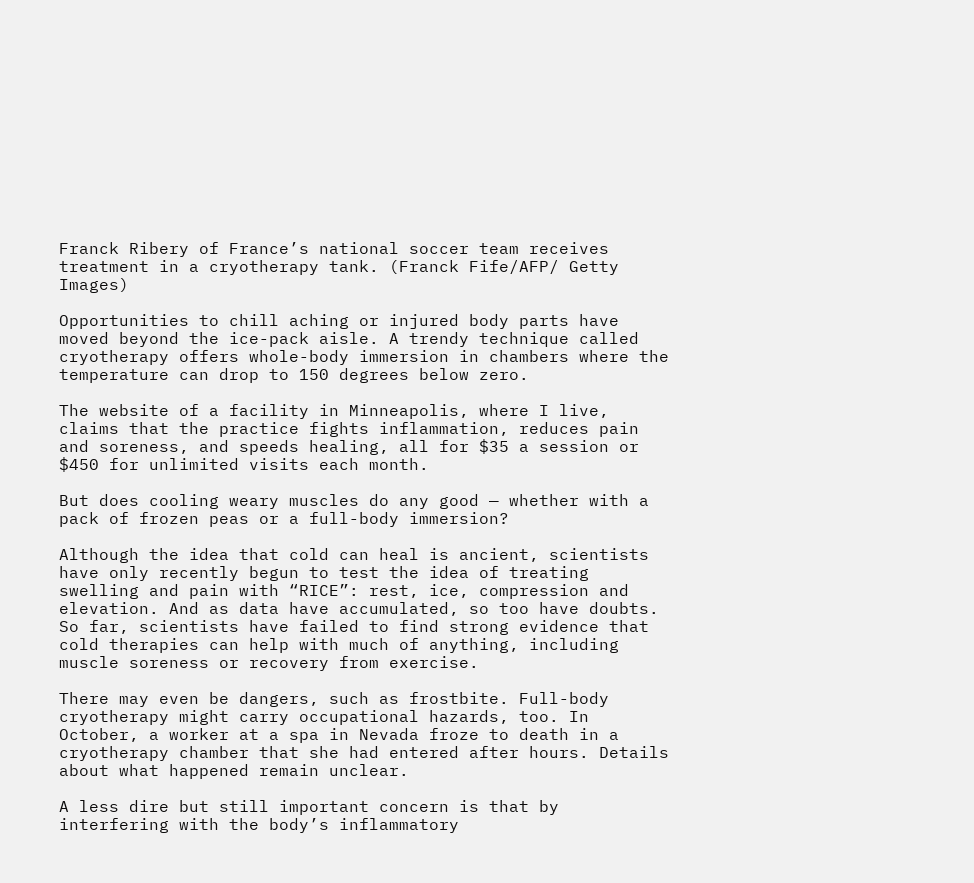Franck Ribery of France’s national soccer team receives treatment in a cryotherapy tank. (Franck Fife/AFP/ Getty Images)

Opportunities to chill aching or injured body parts have moved beyond the ice-pack aisle. A trendy technique called cryotherapy offers whole-body immersion in chambers where the temperature can drop to 150 degrees below zero.

The website of a facility in Minneapolis, where I live, claims that the practice fights inflammation, reduces pain and soreness, and speeds healing, all for $35 a session or $450 for unlimited visits each month.

But does cooling weary muscles do any good — whether with a pack of frozen peas or a full-body immersion?

Although the idea that cold can heal is ancient, scientists have only recently begun to test the idea of treating swelling and pain with “RICE”: rest, ice, compression and elevation. And as data have accumulated, so too have doubts. So far, scientists have failed to find strong evidence that cold therapies can help with much of anything, including muscle soreness or recovery from exercise.

There may even be dangers, such as frostbite. Full-body cryotherapy might carry occupational hazards, too. In October, a worker at a spa in Nevada froze to death in a cryotherapy chamber that she had entered after hours. Details about what happened remain unclear.

A less dire but still important concern is that by interfering with the body’s inflammatory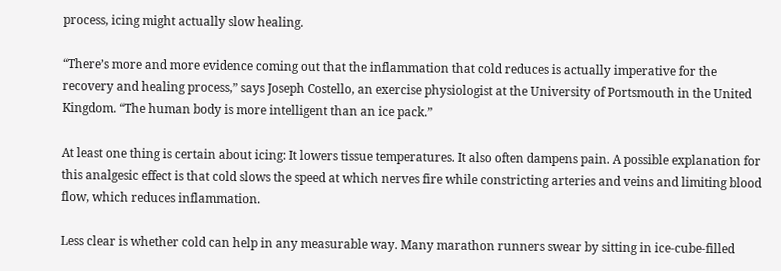process, icing might actually slow healing.

“There’s more and more evidence coming out that the inflammation that cold reduces is actually imperative for the recovery and healing process,” says Joseph Costello, an exercise physiologist at the University of Portsmouth in the United Kingdom. “The human body is more intelligent than an ice pack.”

At least one thing is certain about icing: It lowers tissue temperatures. It also often dampens pain. A possible explanation for this analgesic effect is that cold slows the speed at which nerves fire while constricting arteries and veins and limiting blood flow, which reduces inflammation.

Less clear is whether cold can help in any measurable way. Many marathon runners swear by sitting in ice-cube-filled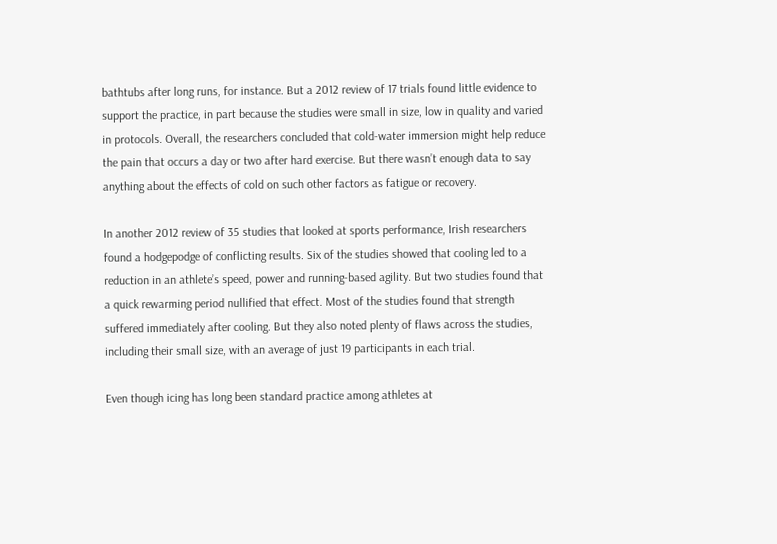bathtubs after long runs, for instance. But a 2012 review of 17 trials found little evidence to support the practice, in part because the studies were small in size, low in quality and varied in protocols. Overall, the researchers concluded that cold-water immersion might help reduce the pain that occurs a day or two after hard exercise. But there wasn’t enough data to say anything about the effects of cold on such other factors as fatigue or recovery.

In another 2012 review of 35 studies that looked at sports performance, Irish researchers found a hodgepodge of conflicting results. Six of the studies showed that cooling led to a reduction in an athlete’s speed, power and running-based agility. But two studies found that a quick rewarming period nullified that effect. Most of the studies found that strength suffered immediately after cooling. But they also noted plenty of flaws across the studies, including their small size, with an average of just 19 participants in each trial.

Even though icing has long been standard practice among athletes at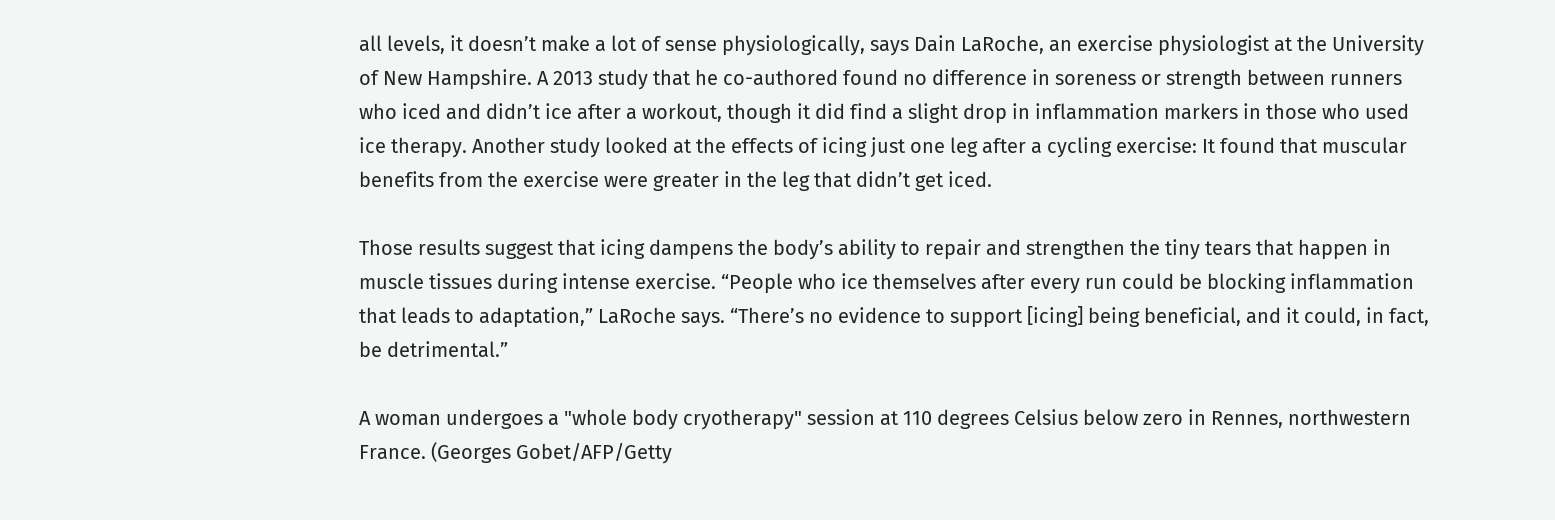all levels, it doesn’t make a lot of sense physiologically, says Dain LaRoche, an exercise physiologist at the University of New Hampshire. A 2013 study that he co-authored found no difference in soreness or strength between runners who iced and didn’t ice after a workout, though it did find a slight drop in inflammation markers in those who used ice therapy. Another study looked at the effects of icing just one leg after a cycling exercise: It found that muscular benefits from the exercise were greater in the leg that didn’t get iced.

Those results suggest that icing dampens the body’s ability to repair and strengthen the tiny tears that happen in muscle tissues during intense exercise. “People who ice themselves after every run could be blocking inflammation that leads to adaptation,” LaRoche says. “There’s no evidence to support [icing] being beneficial, and it could, in fact, be detrimental.”

A woman undergoes a "whole body cryotherapy" session at 110 degrees Celsius below zero in Rennes, northwestern France. (Georges Gobet/AFP/Getty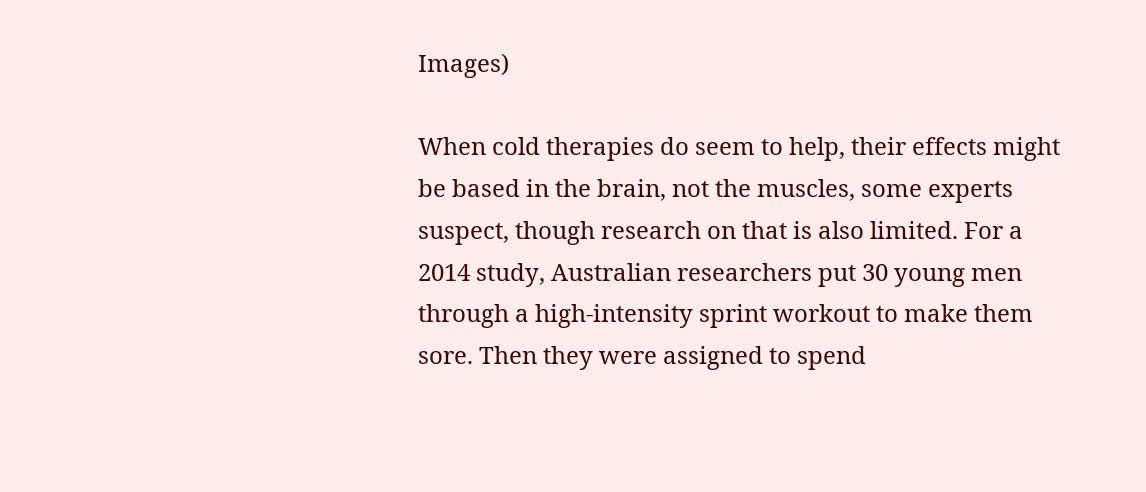Images)

When cold therapies do seem to help, their effects might be based in the brain, not the muscles, some experts suspect, though research on that is also limited. For a 2014 study, Australian researchers put 30 young men through a high-intensity sprint workout to make them sore. Then they were assigned to spend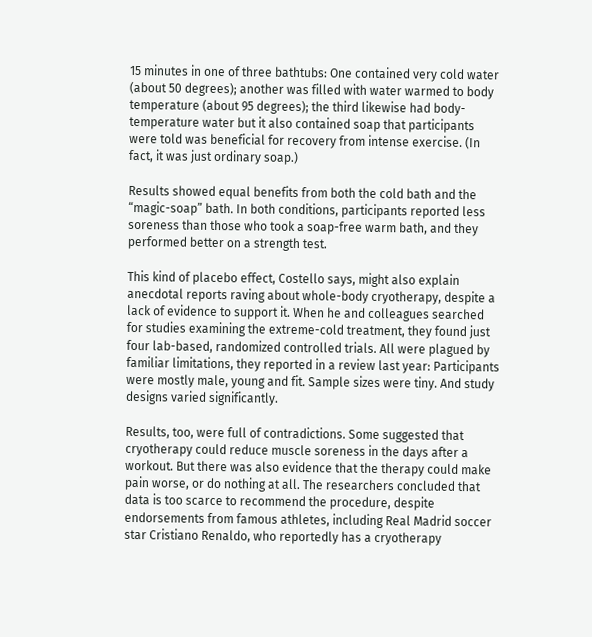15 minutes in one of three bathtubs: One contained very cold water (about 50 degrees); another was filled with water warmed to body temperature (about 95 degrees); the third likewise had body-temperature water but it also contained soap that participants were told was beneficial for recovery from intense exercise. (In fact, it was just ordinary soap.)

Results showed equal benefits from both the cold bath and the “magic-soap” bath. In both conditions, participants reported less soreness than those who took a soap-free warm bath, and they performed better on a strength test.

This kind of placebo effect, Costello says, might also explain anecdotal reports raving about whole-body cryotherapy, despite a lack of evidence to support it. When he and colleagues searched for studies examining the extreme-cold treatment, they found just four lab-based, randomized controlled trials. All were plagued by familiar limitations, they reported in a review last year: Participants were mostly male, young and fit. Sample sizes were tiny. And study designs varied significantly.

Results, too, were full of contradictions. Some suggested that cryotherapy could reduce muscle soreness in the days after a workout. But there was also evidence that the therapy could make pain worse, or do nothing at all. The researchers concluded that data is too scarce to recommend the procedure, despite endorsements from famous athletes, including Real Madrid soccer star Cristiano Renaldo, who reportedly has a cryotherapy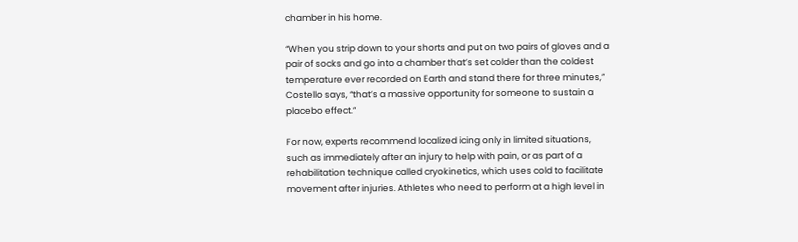chamber in his home.

“When you strip down to your shorts and put on two pairs of gloves and a pair of socks and go into a chamber that’s set colder than the coldest temperature ever recorded on Earth and stand there for three minutes,” Costello says, “that’s a massive opportunity for someone to sustain a placebo effect.”

For now, experts recommend localized icing only in limited situations, such as immediately after an injury to help with pain, or as part of a rehabilitation technique called cryokinetics, which uses cold to facilitate movement after injuries. Athletes who need to perform at a high level in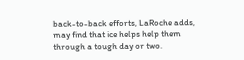back-to-back efforts, LaRoche adds, may find that ice helps help them through a tough day or two.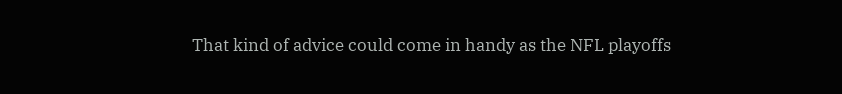That kind of advice could come in handy as the NFL playoffs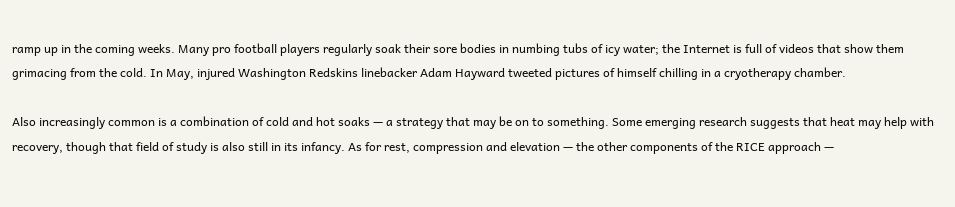ramp up in the coming weeks. Many pro football players regularly soak their sore bodies in numbing tubs of icy water; the Internet is full of videos that show them grimacing from the cold. In May, injured Washington Redskins linebacker Adam Hayward tweeted pictures of himself chilling in a cryotherapy chamber.

Also increasingly common is a combination of cold and hot soaks — a strategy that may be on to something. Some emerging research suggests that heat may help with recovery, though that field of study is also still in its infancy. As for rest, compression and elevation — the other components of the RICE approach —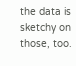the data is sketchy on those, too.